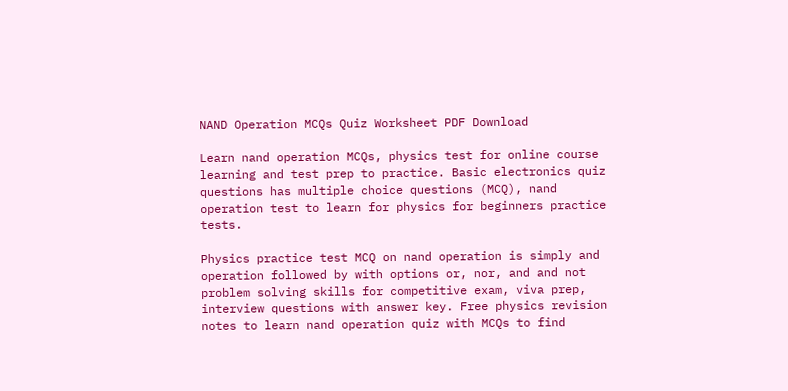NAND Operation MCQs Quiz Worksheet PDF Download

Learn nand operation MCQs, physics test for online course learning and test prep to practice. Basic electronics quiz questions has multiple choice questions (MCQ), nand operation test to learn for physics for beginners practice tests.

Physics practice test MCQ on nand operation is simply and operation followed by with options or, nor, and and not problem solving skills for competitive exam, viva prep, interview questions with answer key. Free physics revision notes to learn nand operation quiz with MCQs to find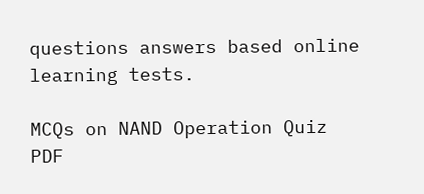questions answers based online learning tests.

MCQs on NAND Operation Quiz PDF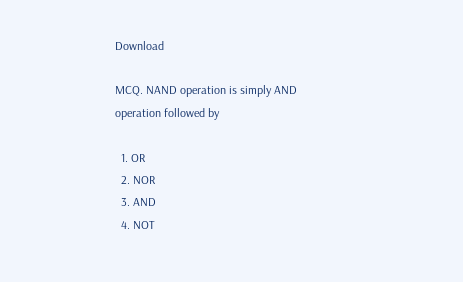Download

MCQ. NAND operation is simply AND operation followed by

  1. OR
  2. NOR
  3. AND
  4. NOT